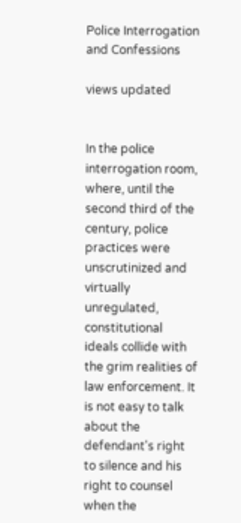Police Interrogation and Confessions

views updated


In the police interrogation room, where, until the second third of the century, police practices were unscrutinized and virtually unregulated, constitutional ideals collide with the grim realities of law enforcement. It is not easy to talk about the defendant's right to silence and his right to counsel when the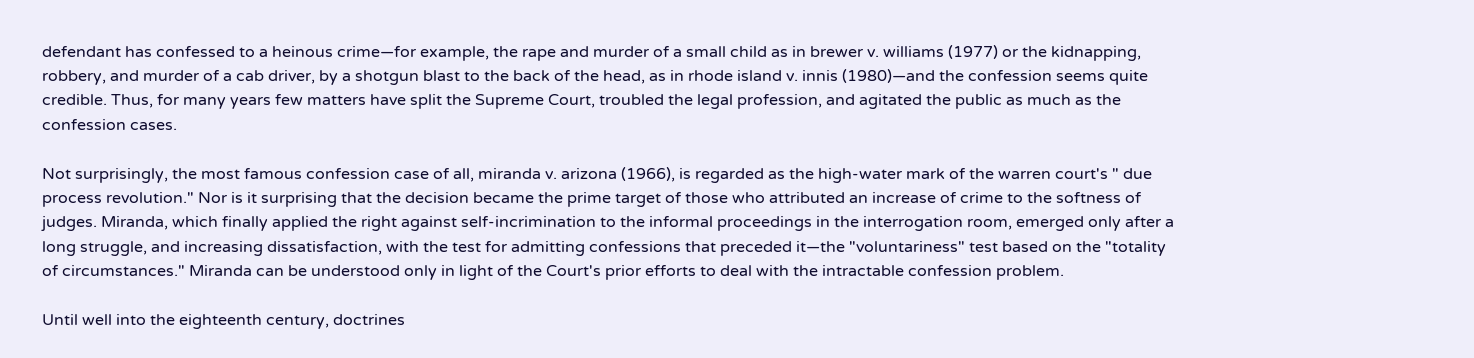defendant has confessed to a heinous crime—for example, the rape and murder of a small child as in brewer v. williams (1977) or the kidnapping, robbery, and murder of a cab driver, by a shotgun blast to the back of the head, as in rhode island v. innis (1980)—and the confession seems quite credible. Thus, for many years few matters have split the Supreme Court, troubled the legal profession, and agitated the public as much as the confession cases.

Not surprisingly, the most famous confession case of all, miranda v. arizona (1966), is regarded as the high-water mark of the warren court's " due process revolution." Nor is it surprising that the decision became the prime target of those who attributed an increase of crime to the softness of judges. Miranda, which finally applied the right against self-incrimination to the informal proceedings in the interrogation room, emerged only after a long struggle, and increasing dissatisfaction, with the test for admitting confessions that preceded it—the "voluntariness" test based on the "totality of circumstances." Miranda can be understood only in light of the Court's prior efforts to deal with the intractable confession problem.

Until well into the eighteenth century, doctrines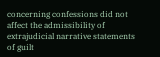concerning confessions did not affect the admissibility of extrajudicial narrative statements of guilt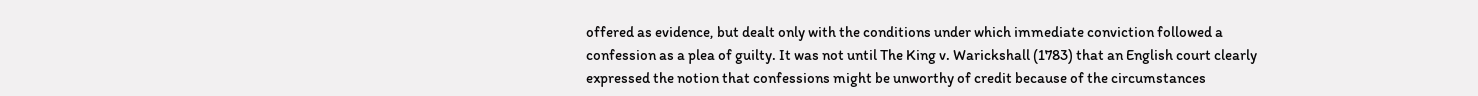offered as evidence, but dealt only with the conditions under which immediate conviction followed a confession as a plea of guilty. It was not until The King v. Warickshall (1783) that an English court clearly expressed the notion that confessions might be unworthy of credit because of the circumstances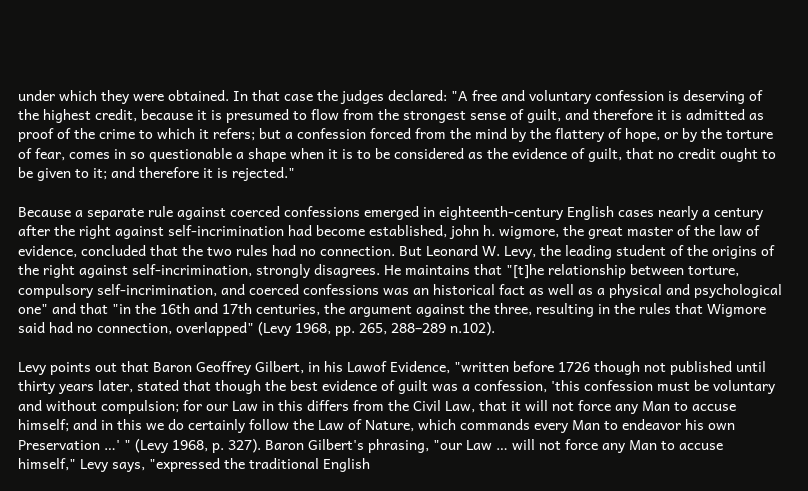under which they were obtained. In that case the judges declared: "A free and voluntary confession is deserving of the highest credit, because it is presumed to flow from the strongest sense of guilt, and therefore it is admitted as proof of the crime to which it refers; but a confession forced from the mind by the flattery of hope, or by the torture of fear, comes in so questionable a shape when it is to be considered as the evidence of guilt, that no credit ought to be given to it; and therefore it is rejected."

Because a separate rule against coerced confessions emerged in eighteenth-century English cases nearly a century after the right against self-incrimination had become established, john h. wigmore, the great master of the law of evidence, concluded that the two rules had no connection. But Leonard W. Levy, the leading student of the origins of the right against self-incrimination, strongly disagrees. He maintains that "[t]he relationship between torture, compulsory self-incrimination, and coerced confessions was an historical fact as well as a physical and psychological one" and that "in the 16th and 17th centuries, the argument against the three, resulting in the rules that Wigmore said had no connection, overlapped" (Levy 1968, pp. 265, 288–289 n.102).

Levy points out that Baron Geoffrey Gilbert, in his Lawof Evidence, "written before 1726 though not published until thirty years later, stated that though the best evidence of guilt was a confession, 'this confession must be voluntary and without compulsion; for our Law in this differs from the Civil Law, that it will not force any Man to accuse himself; and in this we do certainly follow the Law of Nature, which commands every Man to endeavor his own Preservation …' " (Levy 1968, p. 327). Baron Gilbert's phrasing, "our Law … will not force any Man to accuse himself," Levy says, "expressed the traditional English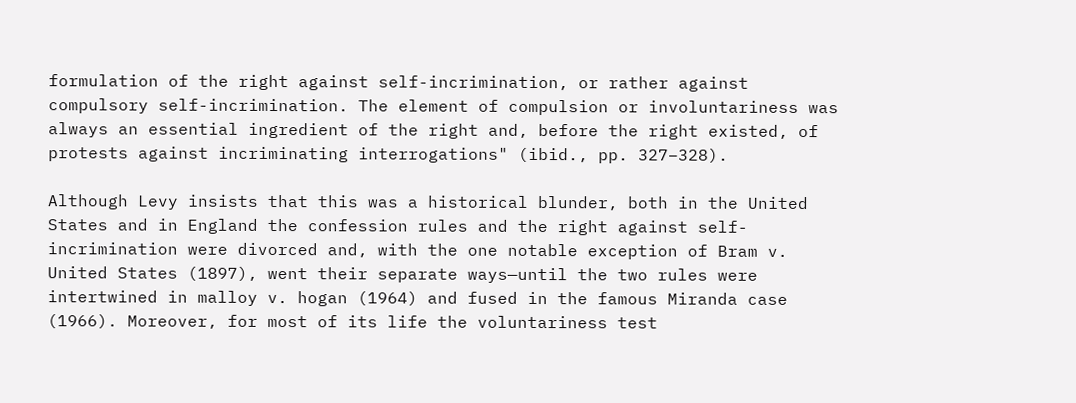formulation of the right against self-incrimination, or rather against compulsory self-incrimination. The element of compulsion or involuntariness was always an essential ingredient of the right and, before the right existed, of protests against incriminating interrogations" (ibid., pp. 327–328).

Although Levy insists that this was a historical blunder, both in the United States and in England the confession rules and the right against self-incrimination were divorced and, with the one notable exception of Bram v. United States (1897), went their separate ways—until the two rules were intertwined in malloy v. hogan (1964) and fused in the famous Miranda case (1966). Moreover, for most of its life the voluntariness test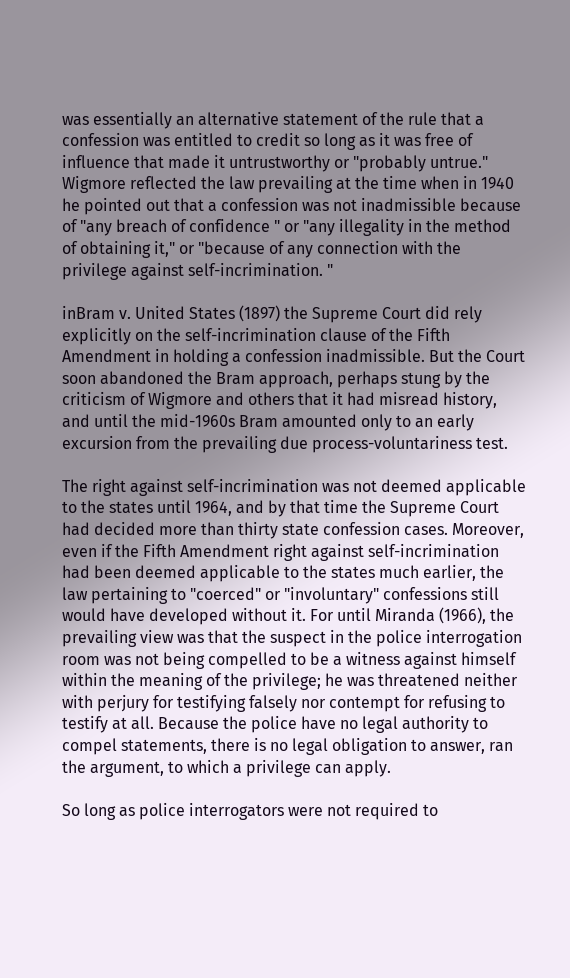was essentially an alternative statement of the rule that a confession was entitled to credit so long as it was free of influence that made it untrustworthy or "probably untrue." Wigmore reflected the law prevailing at the time when in 1940 he pointed out that a confession was not inadmissible because of "any breach of confidence " or "any illegality in the method of obtaining it," or "because of any connection with the privilege against self-incrimination. "

inBram v. United States (1897) the Supreme Court did rely explicitly on the self-incrimination clause of the Fifth Amendment in holding a confession inadmissible. But the Court soon abandoned the Bram approach, perhaps stung by the criticism of Wigmore and others that it had misread history, and until the mid-1960s Bram amounted only to an early excursion from the prevailing due process-voluntariness test.

The right against self-incrimination was not deemed applicable to the states until 1964, and by that time the Supreme Court had decided more than thirty state confession cases. Moreover, even if the Fifth Amendment right against self-incrimination had been deemed applicable to the states much earlier, the law pertaining to "coerced" or "involuntary" confessions still would have developed without it. For until Miranda (1966), the prevailing view was that the suspect in the police interrogation room was not being compelled to be a witness against himself within the meaning of the privilege; he was threatened neither with perjury for testifying falsely nor contempt for refusing to testify at all. Because the police have no legal authority to compel statements, there is no legal obligation to answer, ran the argument, to which a privilege can apply.

So long as police interrogators were not required to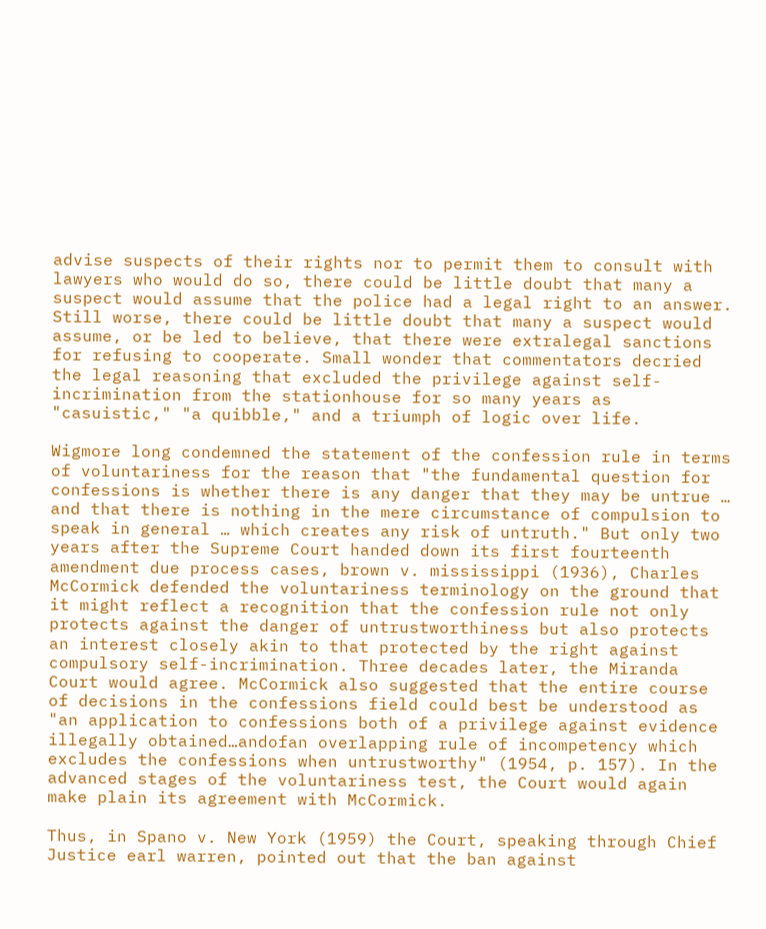advise suspects of their rights nor to permit them to consult with lawyers who would do so, there could be little doubt that many a suspect would assume that the police had a legal right to an answer. Still worse, there could be little doubt that many a suspect would assume, or be led to believe, that there were extralegal sanctions for refusing to cooperate. Small wonder that commentators decried the legal reasoning that excluded the privilege against self-incrimination from the stationhouse for so many years as "casuistic," "a quibble," and a triumph of logic over life.

Wigmore long condemned the statement of the confession rule in terms of voluntariness for the reason that "the fundamental question for confessions is whether there is any danger that they may be untrue … and that there is nothing in the mere circumstance of compulsion to speak in general … which creates any risk of untruth." But only two years after the Supreme Court handed down its first fourteenth amendment due process cases, brown v. mississippi (1936), Charles McCormick defended the voluntariness terminology on the ground that it might reflect a recognition that the confession rule not only protects against the danger of untrustworthiness but also protects an interest closely akin to that protected by the right against compulsory self-incrimination. Three decades later, the Miranda Court would agree. McCormick also suggested that the entire course of decisions in the confessions field could best be understood as "an application to confessions both of a privilege against evidence illegally obtained…andofan overlapping rule of incompetency which excludes the confessions when untrustworthy" (1954, p. 157). In the advanced stages of the voluntariness test, the Court would again make plain its agreement with McCormick.

Thus, in Spano v. New York (1959) the Court, speaking through Chief Justice earl warren, pointed out that the ban against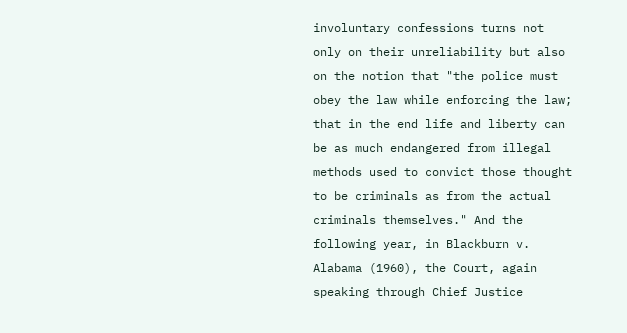involuntary confessions turns not only on their unreliability but also on the notion that "the police must obey the law while enforcing the law; that in the end life and liberty can be as much endangered from illegal methods used to convict those thought to be criminals as from the actual criminals themselves." And the following year, in Blackburn v. Alabama (1960), the Court, again speaking through Chief Justice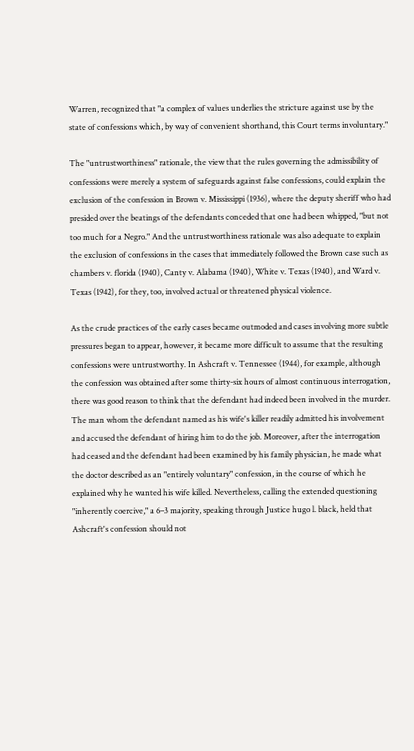Warren, recognized that "a complex of values underlies the stricture against use by the state of confessions which, by way of convenient shorthand, this Court terms involuntary."

The "untrustworthiness" rationale, the view that the rules governing the admissibility of confessions were merely a system of safeguards against false confessions, could explain the exclusion of the confession in Brown v. Mississippi (1936), where the deputy sheriff who had presided over the beatings of the defendants conceded that one had been whipped, "but not too much for a Negro." And the untrustworthiness rationale was also adequate to explain the exclusion of confessions in the cases that immediately followed the Brown case such as chambers v. florida (1940), Canty v. Alabama (1940), White v. Texas (1940), and Ward v. Texas (1942), for they, too, involved actual or threatened physical violence.

As the crude practices of the early cases became outmoded and cases involving more subtle pressures began to appear, however, it became more difficult to assume that the resulting confessions were untrustworthy. In Ashcraft v. Tennessee (1944), for example, although the confession was obtained after some thirty-six hours of almost continuous interrogation, there was good reason to think that the defendant had indeed been involved in the murder. The man whom the defendant named as his wife's killer readily admitted his involvement and accused the defendant of hiring him to do the job. Moreover, after the interrogation had ceased and the defendant had been examined by his family physician, he made what the doctor described as an "entirely voluntary" confession, in the course of which he explained why he wanted his wife killed. Nevertheless, calling the extended questioning "inherently coercive," a 6–3 majority, speaking through Justice hugo l. black, held that Ashcraft's confession should not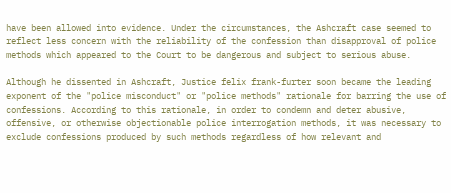have been allowed into evidence. Under the circumstances, the Ashcraft case seemed to reflect less concern with the reliability of the confession than disapproval of police methods which appeared to the Court to be dangerous and subject to serious abuse.

Although he dissented in Ashcraft, Justice felix frank-furter soon became the leading exponent of the "police misconduct" or "police methods" rationale for barring the use of confessions. According to this rationale, in order to condemn and deter abusive, offensive, or otherwise objectionable police interrogation methods, it was necessary to exclude confessions produced by such methods regardless of how relevant and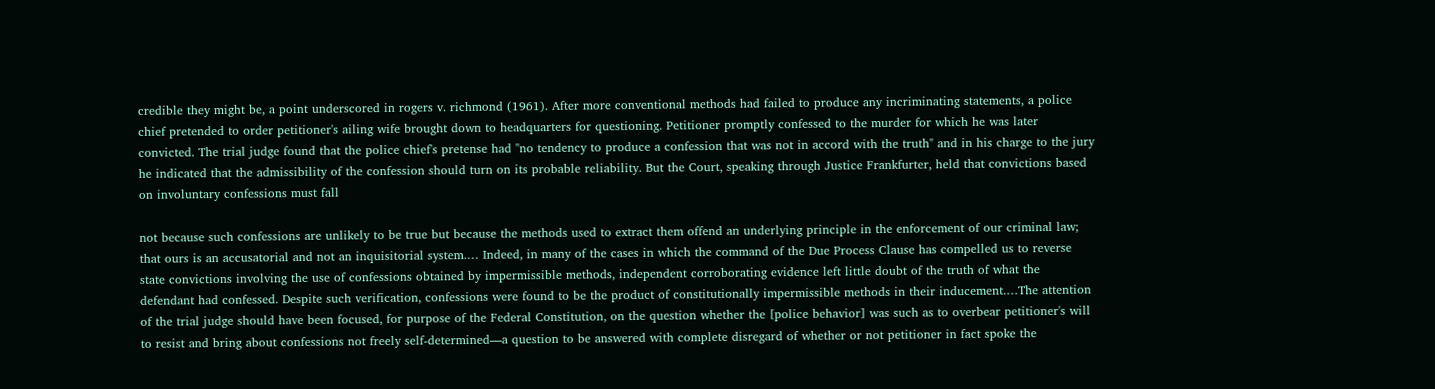credible they might be, a point underscored in rogers v. richmond (1961). After more conventional methods had failed to produce any incriminating statements, a police chief pretended to order petitioner's ailing wife brought down to headquarters for questioning. Petitioner promptly confessed to the murder for which he was later convicted. The trial judge found that the police chief's pretense had "no tendency to produce a confession that was not in accord with the truth" and in his charge to the jury he indicated that the admissibility of the confession should turn on its probable reliability. But the Court, speaking through Justice Frankfurter, held that convictions based on involuntary confessions must fall

not because such confessions are unlikely to be true but because the methods used to extract them offend an underlying principle in the enforcement of our criminal law; that ours is an accusatorial and not an inquisitorial system.… Indeed, in many of the cases in which the command of the Due Process Clause has compelled us to reverse state convictions involving the use of confessions obtained by impermissible methods, independent corroborating evidence left little doubt of the truth of what the defendant had confessed. Despite such verification, confessions were found to be the product of constitutionally impermissible methods in their inducement.…The attention of the trial judge should have been focused, for purpose of the Federal Constitution, on the question whether the [police behavior] was such as to overbear petitioner's will to resist and bring about confessions not freely self-determined—a question to be answered with complete disregard of whether or not petitioner in fact spoke the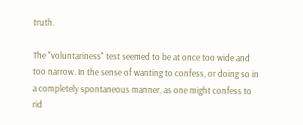truth.

The "voluntariness" test seemed to be at once too wide and too narrow. In the sense of wanting to confess, or doing so in a completely spontaneous manner, as one might confess to rid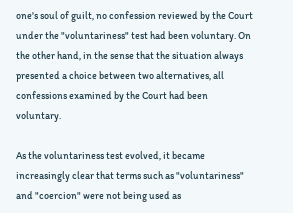one's soul of guilt, no confession reviewed by the Court under the "voluntariness" test had been voluntary. On the other hand, in the sense that the situation always presented a choice between two alternatives, all confessions examined by the Court had been voluntary.

As the voluntariness test evolved, it became increasingly clear that terms such as "voluntariness" and "coercion" were not being used as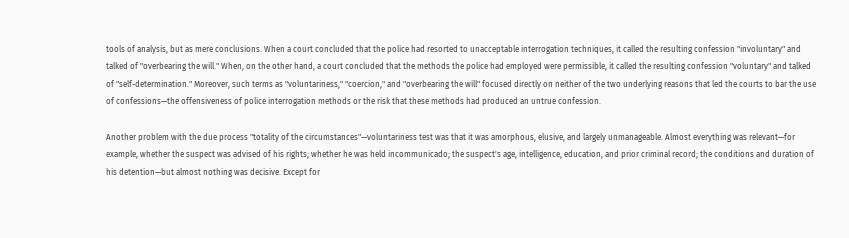tools of analysis, but as mere conclusions. When a court concluded that the police had resorted to unacceptable interrogation techniques, it called the resulting confession "involuntary" and talked of "overbearing the will." When, on the other hand, a court concluded that the methods the police had employed were permissible, it called the resulting confession "voluntary" and talked of "self-determination." Moreover, such terms as "voluntariness," "coercion," and "overbearing the will" focused directly on neither of the two underlying reasons that led the courts to bar the use of confessions—the offensiveness of police interrogation methods or the risk that these methods had produced an untrue confession.

Another problem with the due process "totality of the circumstances"—voluntariness test was that it was amorphous, elusive, and largely unmanageable. Almost everything was relevant—for example, whether the suspect was advised of his rights; whether he was held incommunicado; the suspect's age, intelligence, education, and prior criminal record; the conditions and duration of his detention—but almost nothing was decisive. Except for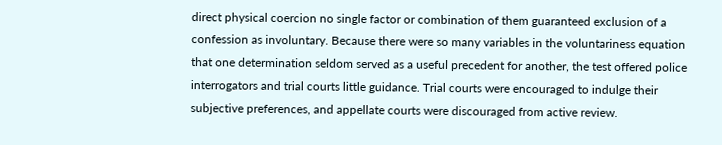direct physical coercion no single factor or combination of them guaranteed exclusion of a confession as involuntary. Because there were so many variables in the voluntariness equation that one determination seldom served as a useful precedent for another, the test offered police interrogators and trial courts little guidance. Trial courts were encouraged to indulge their subjective preferences, and appellate courts were discouraged from active review.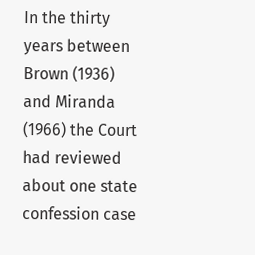In the thirty years between Brown (1936) and Miranda (1966) the Court had reviewed about one state confession case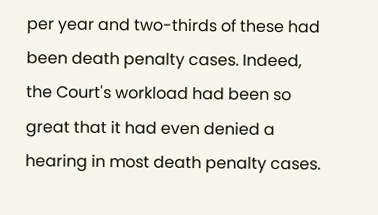per year and two-thirds of these had been death penalty cases. Indeed, the Court's workload had been so great that it had even denied a hearing in most death penalty cases.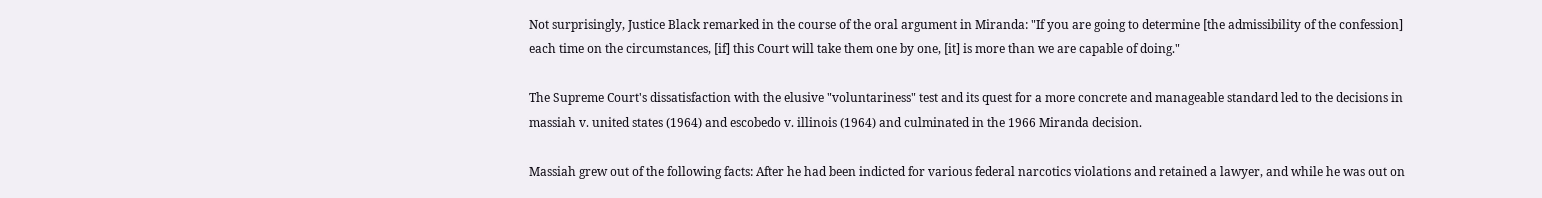Not surprisingly, Justice Black remarked in the course of the oral argument in Miranda: "If you are going to determine [the admissibility of the confession] each time on the circumstances, [if] this Court will take them one by one, [it] is more than we are capable of doing."

The Supreme Court's dissatisfaction with the elusive "voluntariness" test and its quest for a more concrete and manageable standard led to the decisions in massiah v. united states (1964) and escobedo v. illinois (1964) and culminated in the 1966 Miranda decision.

Massiah grew out of the following facts: After he had been indicted for various federal narcotics violations and retained a lawyer, and while he was out on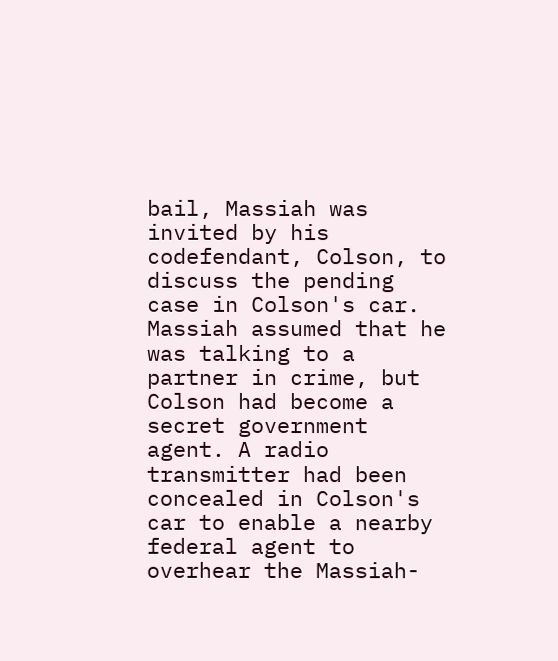bail, Massiah was invited by his codefendant, Colson, to discuss the pending case in Colson's car. Massiah assumed that he was talking to a partner in crime, but Colson had become a secret government agent. A radio transmitter had been concealed in Colson's car to enable a nearby federal agent to overhear the Massiah-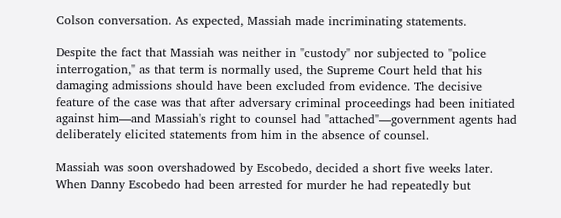Colson conversation. As expected, Massiah made incriminating statements.

Despite the fact that Massiah was neither in "custody" nor subjected to "police interrogation," as that term is normally used, the Supreme Court held that his damaging admissions should have been excluded from evidence. The decisive feature of the case was that after adversary criminal proceedings had been initiated against him—and Massiah's right to counsel had "attached"—government agents had deliberately elicited statements from him in the absence of counsel.

Massiah was soon overshadowed by Escobedo, decided a short five weeks later. When Danny Escobedo had been arrested for murder he had repeatedly but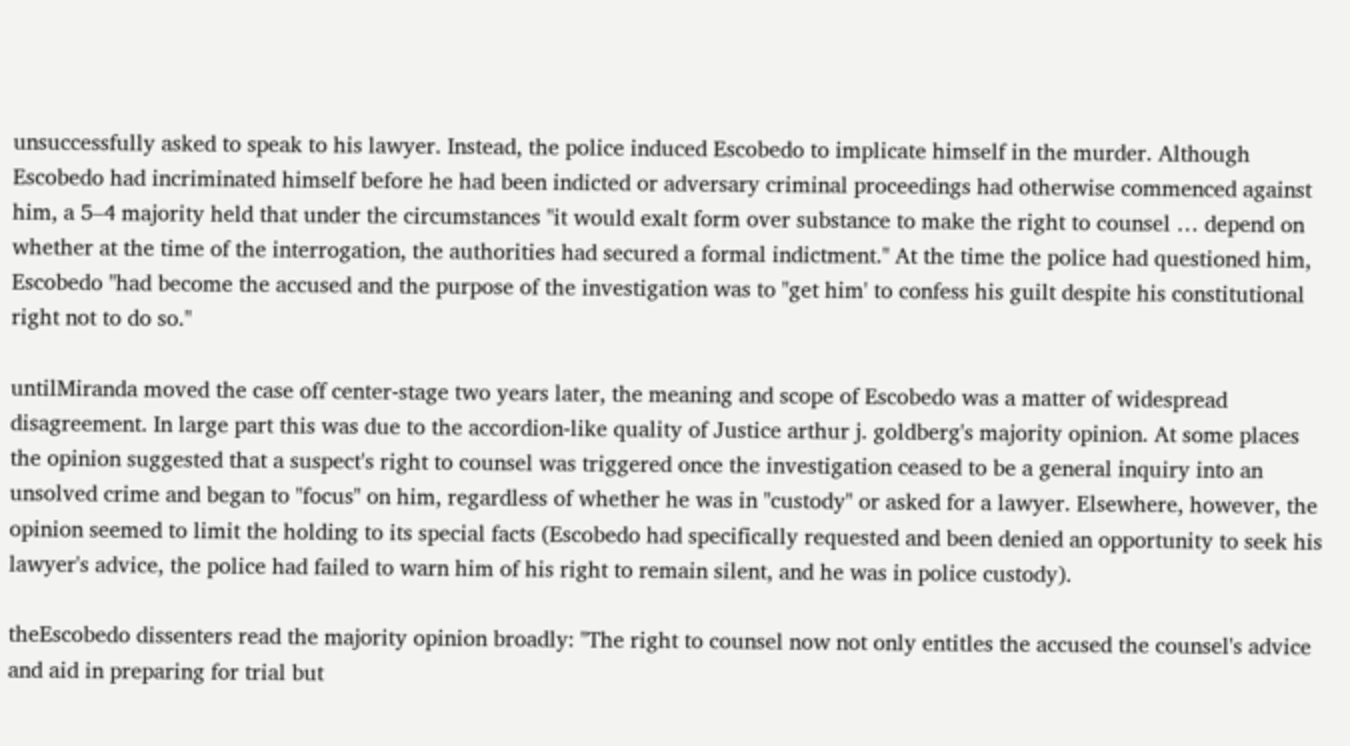unsuccessfully asked to speak to his lawyer. Instead, the police induced Escobedo to implicate himself in the murder. Although Escobedo had incriminated himself before he had been indicted or adversary criminal proceedings had otherwise commenced against him, a 5–4 majority held that under the circumstances "it would exalt form over substance to make the right to counsel … depend on whether at the time of the interrogation, the authorities had secured a formal indictment." At the time the police had questioned him, Escobedo "had become the accused and the purpose of the investigation was to "get him' to confess his guilt despite his constitutional right not to do so."

untilMiranda moved the case off center-stage two years later, the meaning and scope of Escobedo was a matter of widespread disagreement. In large part this was due to the accordion-like quality of Justice arthur j. goldberg's majority opinion. At some places the opinion suggested that a suspect's right to counsel was triggered once the investigation ceased to be a general inquiry into an unsolved crime and began to "focus" on him, regardless of whether he was in "custody" or asked for a lawyer. Elsewhere, however, the opinion seemed to limit the holding to its special facts (Escobedo had specifically requested and been denied an opportunity to seek his lawyer's advice, the police had failed to warn him of his right to remain silent, and he was in police custody).

theEscobedo dissenters read the majority opinion broadly: "The right to counsel now not only entitles the accused the counsel's advice and aid in preparing for trial but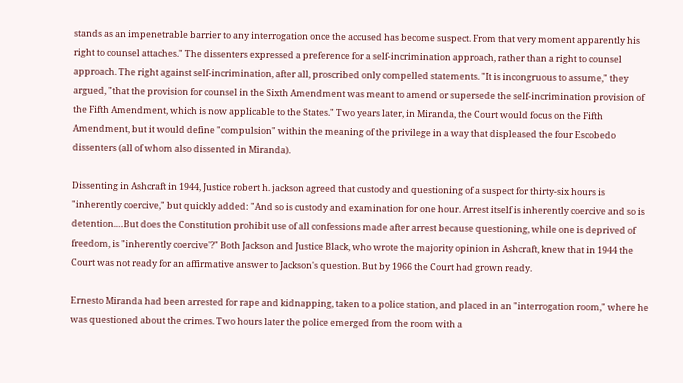stands as an impenetrable barrier to any interrogation once the accused has become suspect. From that very moment apparently his right to counsel attaches." The dissenters expressed a preference for a self-incrimination approach, rather than a right to counsel approach. The right against self-incrimination, after all, proscribed only compelled statements. "It is incongruous to assume," they argued, "that the provision for counsel in the Sixth Amendment was meant to amend or supersede the self-incrimination provision of the Fifth Amendment, which is now applicable to the States." Two years later, in Miranda, the Court would focus on the Fifth Amendment, but it would define "compulsion" within the meaning of the privilege in a way that displeased the four Escobedo dissenters (all of whom also dissented in Miranda).

Dissenting in Ashcraft in 1944, Justice robert h. jackson agreed that custody and questioning of a suspect for thirty-six hours is "inherently coercive," but quickly added: "And so is custody and examination for one hour. Arrest itself is inherently coercive and so is detention.…But does the Constitution prohibit use of all confessions made after arrest because questioning, while one is deprived of freedom, is "inherently coercive'?" Both Jackson and Justice Black, who wrote the majority opinion in Ashcraft, knew that in 1944 the Court was not ready for an affirmative answer to Jackson's question. But by 1966 the Court had grown ready.

Ernesto Miranda had been arrested for rape and kidnapping, taken to a police station, and placed in an "interrogation room," where he was questioned about the crimes. Two hours later the police emerged from the room with a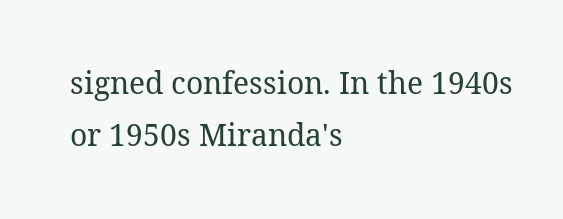signed confession. In the 1940s or 1950s Miranda's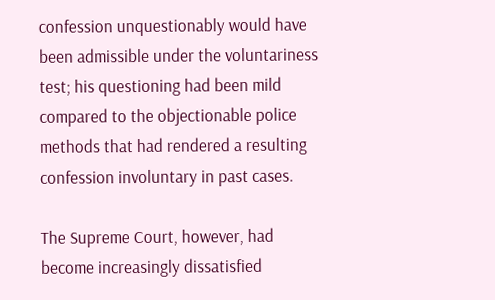confession unquestionably would have been admissible under the voluntariness test; his questioning had been mild compared to the objectionable police methods that had rendered a resulting confession involuntary in past cases.

The Supreme Court, however, had become increasingly dissatisfied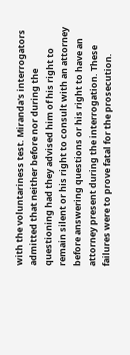with the voluntariness test. Miranda's interrogators admitted that neither before nor during the questioning had they advised him of his right to remain silent or his right to consult with an attorney before answering questions or his right to have an attorney present during the interrogation. These failures were to prove fatal for the prosecution.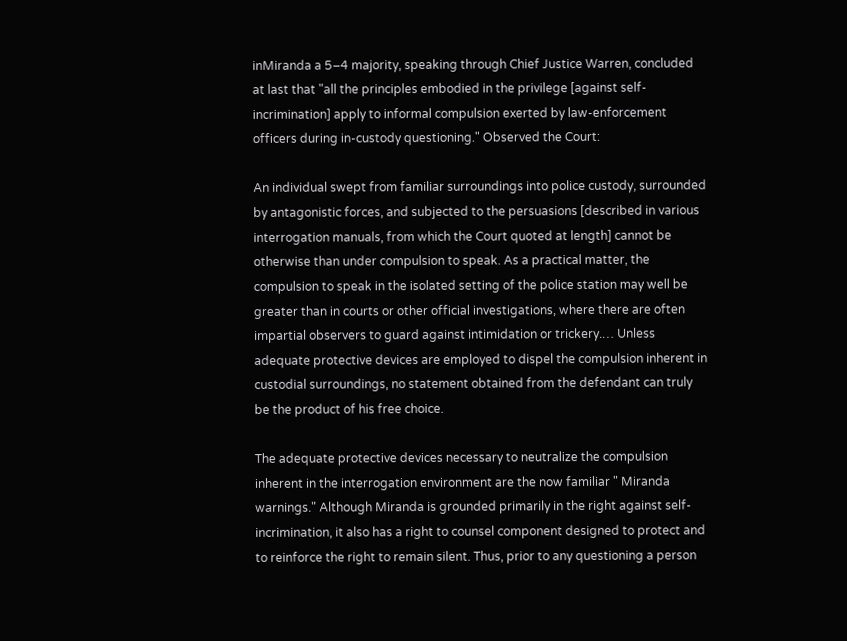inMiranda a 5–4 majority, speaking through Chief Justice Warren, concluded at last that "all the principles embodied in the privilege [against self-incrimination] apply to informal compulsion exerted by law-enforcement officers during in-custody questioning." Observed the Court:

An individual swept from familiar surroundings into police custody, surrounded by antagonistic forces, and subjected to the persuasions [described in various interrogation manuals, from which the Court quoted at length] cannot be otherwise than under compulsion to speak. As a practical matter, the compulsion to speak in the isolated setting of the police station may well be greater than in courts or other official investigations, where there are often impartial observers to guard against intimidation or trickery.… Unless adequate protective devices are employed to dispel the compulsion inherent in custodial surroundings, no statement obtained from the defendant can truly be the product of his free choice.

The adequate protective devices necessary to neutralize the compulsion inherent in the interrogation environment are the now familiar " Miranda warnings." Although Miranda is grounded primarily in the right against self-incrimination, it also has a right to counsel component designed to protect and to reinforce the right to remain silent. Thus, prior to any questioning a person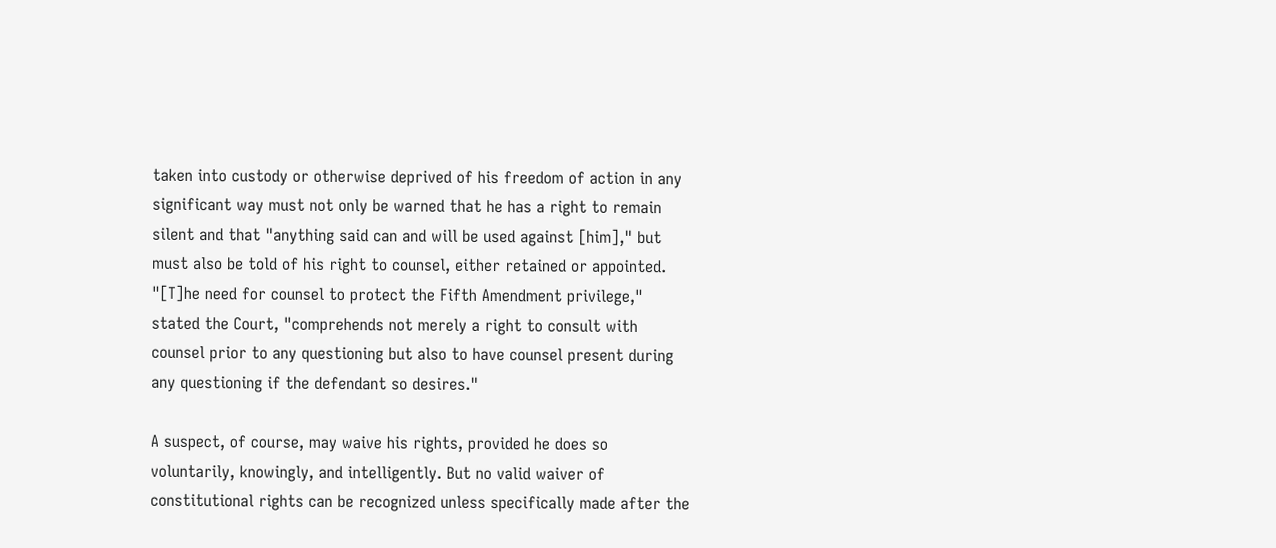taken into custody or otherwise deprived of his freedom of action in any significant way must not only be warned that he has a right to remain silent and that "anything said can and will be used against [him]," but must also be told of his right to counsel, either retained or appointed. "[T]he need for counsel to protect the Fifth Amendment privilege," stated the Court, "comprehends not merely a right to consult with counsel prior to any questioning but also to have counsel present during any questioning if the defendant so desires."

A suspect, of course, may waive his rights, provided he does so voluntarily, knowingly, and intelligently. But no valid waiver of constitutional rights can be recognized unless specifically made after the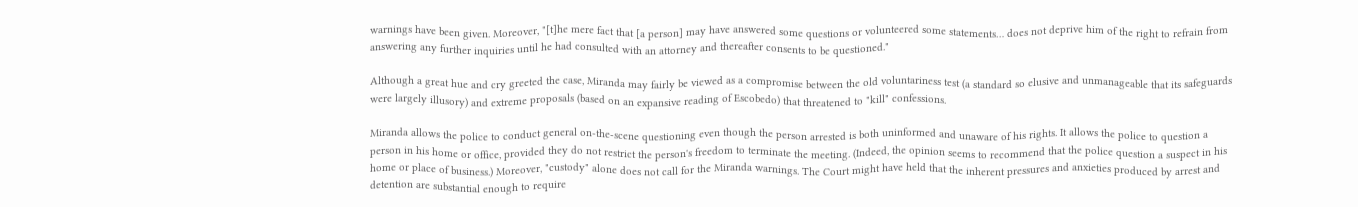warnings have been given. Moreover, "[t]he mere fact that [a person] may have answered some questions or volunteered some statements… does not deprive him of the right to refrain from answering any further inquiries until he had consulted with an attorney and thereafter consents to be questioned."

Although a great hue and cry greeted the case, Miranda may fairly be viewed as a compromise between the old voluntariness test (a standard so elusive and unmanageable that its safeguards were largely illusory) and extreme proposals (based on an expansive reading of Escobedo) that threatened to "kill" confessions.

Miranda allows the police to conduct general on-the-scene questioning even though the person arrested is both uninformed and unaware of his rights. It allows the police to question a person in his home or office, provided they do not restrict the person's freedom to terminate the meeting. (Indeed, the opinion seems to recommend that the police question a suspect in his home or place of business.) Moreover, "custody" alone does not call for the Miranda warnings. The Court might have held that the inherent pressures and anxieties produced by arrest and detention are substantial enough to require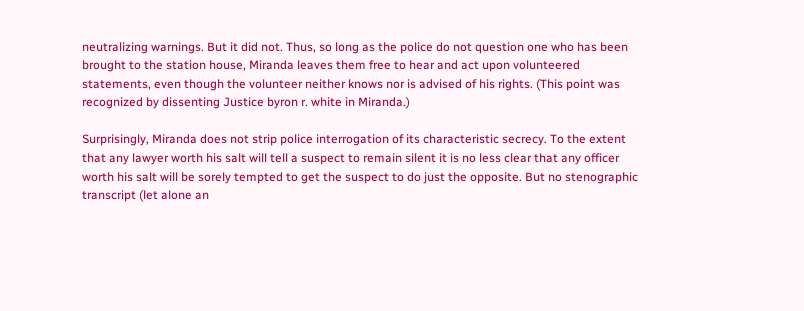neutralizing warnings. But it did not. Thus, so long as the police do not question one who has been brought to the station house, Miranda leaves them free to hear and act upon volunteered statements, even though the volunteer neither knows nor is advised of his rights. (This point was recognized by dissenting Justice byron r. white in Miranda.)

Surprisingly, Miranda does not strip police interrogation of its characteristic secrecy. To the extent that any lawyer worth his salt will tell a suspect to remain silent it is no less clear that any officer worth his salt will be sorely tempted to get the suspect to do just the opposite. But no stenographic transcript (let alone an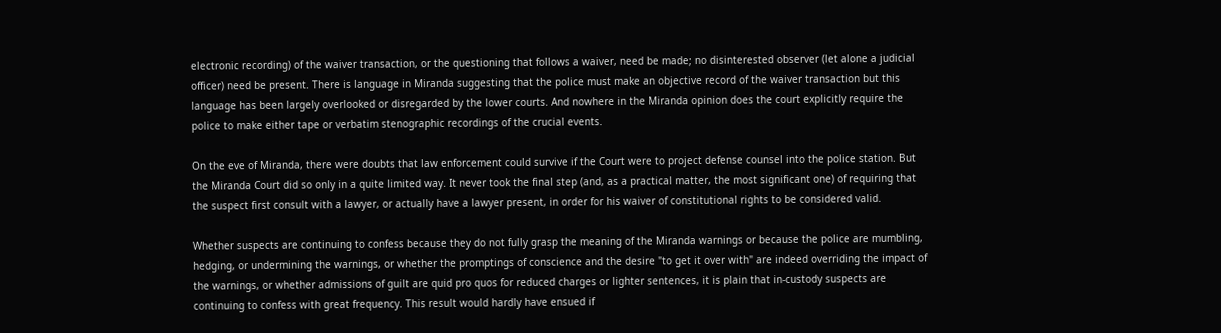electronic recording) of the waiver transaction, or the questioning that follows a waiver, need be made; no disinterested observer (let alone a judicial officer) need be present. There is language in Miranda suggesting that the police must make an objective record of the waiver transaction but this language has been largely overlooked or disregarded by the lower courts. And nowhere in the Miranda opinion does the court explicitly require the police to make either tape or verbatim stenographic recordings of the crucial events.

On the eve of Miranda, there were doubts that law enforcement could survive if the Court were to project defense counsel into the police station. But the Miranda Court did so only in a quite limited way. It never took the final step (and, as a practical matter, the most significant one) of requiring that the suspect first consult with a lawyer, or actually have a lawyer present, in order for his waiver of constitutional rights to be considered valid.

Whether suspects are continuing to confess because they do not fully grasp the meaning of the Miranda warnings or because the police are mumbling, hedging, or undermining the warnings, or whether the promptings of conscience and the desire "to get it over with" are indeed overriding the impact of the warnings, or whether admissions of guilt are quid pro quos for reduced charges or lighter sentences, it is plain that in-custody suspects are continuing to confess with great frequency. This result would hardly have ensued if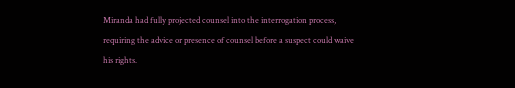Miranda had fully projected counsel into the interrogation process, requiring the advice or presence of counsel before a suspect could waive his rights.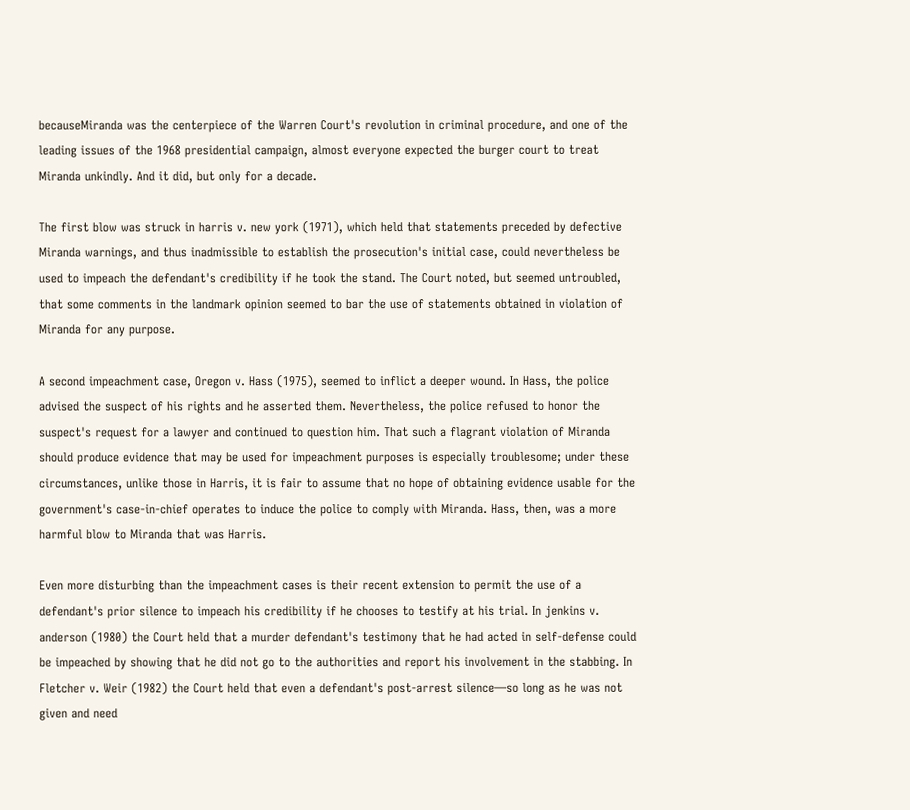becauseMiranda was the centerpiece of the Warren Court's revolution in criminal procedure, and one of the leading issues of the 1968 presidential campaign, almost everyone expected the burger court to treat Miranda unkindly. And it did, but only for a decade.

The first blow was struck in harris v. new york (1971), which held that statements preceded by defective Miranda warnings, and thus inadmissible to establish the prosecution's initial case, could nevertheless be used to impeach the defendant's credibility if he took the stand. The Court noted, but seemed untroubled, that some comments in the landmark opinion seemed to bar the use of statements obtained in violation of Miranda for any purpose.

A second impeachment case, Oregon v. Hass (1975), seemed to inflict a deeper wound. In Hass, the police advised the suspect of his rights and he asserted them. Nevertheless, the police refused to honor the suspect's request for a lawyer and continued to question him. That such a flagrant violation of Miranda should produce evidence that may be used for impeachment purposes is especially troublesome; under these circumstances, unlike those in Harris, it is fair to assume that no hope of obtaining evidence usable for the government's case-in-chief operates to induce the police to comply with Miranda. Hass, then, was a more harmful blow to Miranda that was Harris.

Even more disturbing than the impeachment cases is their recent extension to permit the use of a defendant's prior silence to impeach his credibility if he chooses to testify at his trial. In jenkins v. anderson (1980) the Court held that a murder defendant's testimony that he had acted in self-defense could be impeached by showing that he did not go to the authorities and report his involvement in the stabbing. In Fletcher v. Weir (1982) the Court held that even a defendant's post-arrest silence—so long as he was not given and need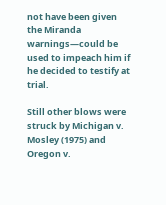not have been given the Miranda warnings—could be used to impeach him if he decided to testify at trial.

Still other blows were struck by Michigan v. Mosley (1975) and Oregon v.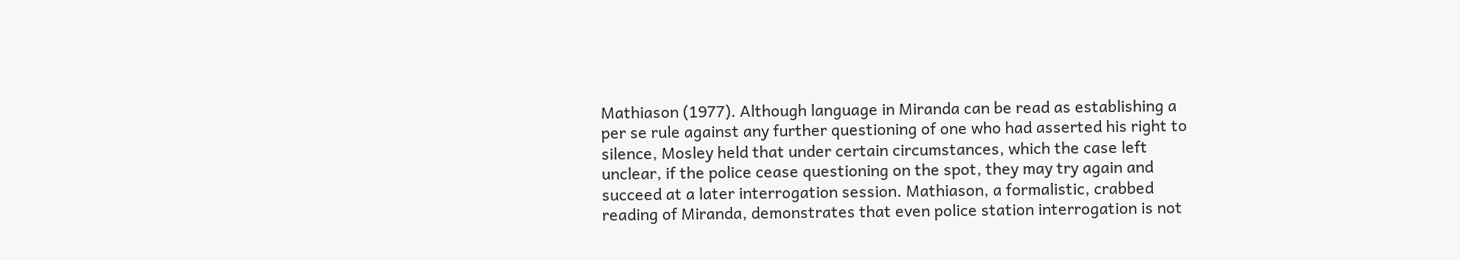Mathiason (1977). Although language in Miranda can be read as establishing a per se rule against any further questioning of one who had asserted his right to silence, Mosley held that under certain circumstances, which the case left unclear, if the police cease questioning on the spot, they may try again and succeed at a later interrogation session. Mathiason, a formalistic, crabbed reading of Miranda, demonstrates that even police station interrogation is not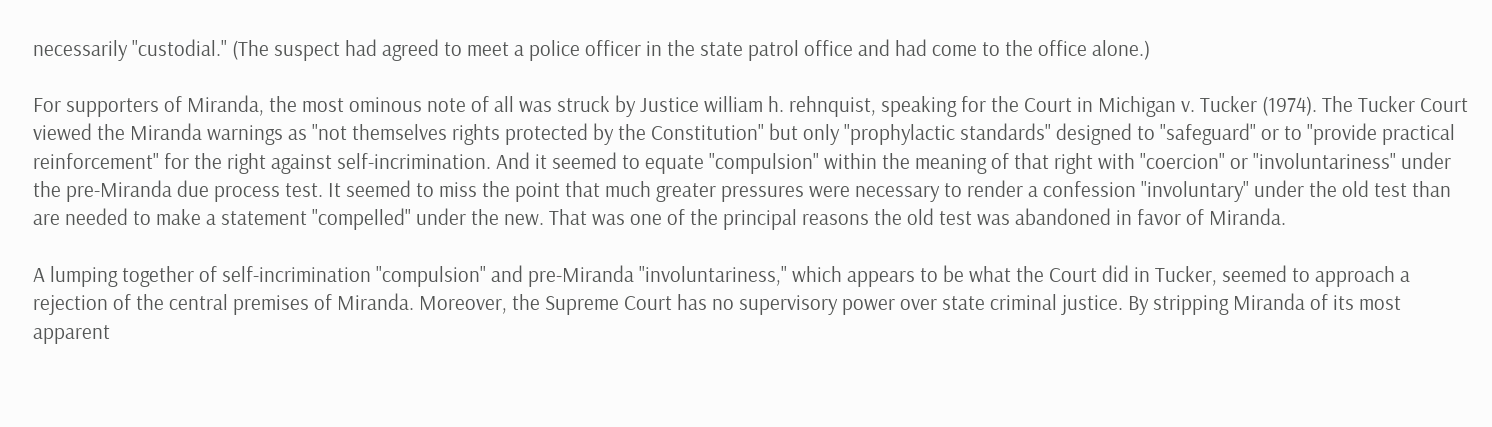necessarily "custodial." (The suspect had agreed to meet a police officer in the state patrol office and had come to the office alone.)

For supporters of Miranda, the most ominous note of all was struck by Justice william h. rehnquist, speaking for the Court in Michigan v. Tucker (1974). The Tucker Court viewed the Miranda warnings as "not themselves rights protected by the Constitution" but only "prophylactic standards" designed to "safeguard" or to "provide practical reinforcement" for the right against self-incrimination. And it seemed to equate "compulsion" within the meaning of that right with "coercion" or "involuntariness" under the pre-Miranda due process test. It seemed to miss the point that much greater pressures were necessary to render a confession "involuntary" under the old test than are needed to make a statement "compelled" under the new. That was one of the principal reasons the old test was abandoned in favor of Miranda.

A lumping together of self-incrimination "compulsion" and pre-Miranda "involuntariness," which appears to be what the Court did in Tucker, seemed to approach a rejection of the central premises of Miranda. Moreover, the Supreme Court has no supervisory power over state criminal justice. By stripping Miranda of its most apparent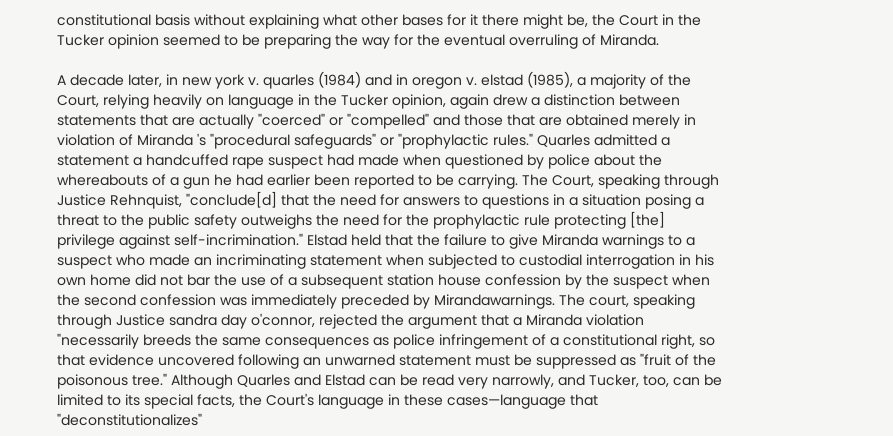constitutional basis without explaining what other bases for it there might be, the Court in the Tucker opinion seemed to be preparing the way for the eventual overruling of Miranda.

A decade later, in new york v. quarles (1984) and in oregon v. elstad (1985), a majority of the Court, relying heavily on language in the Tucker opinion, again drew a distinction between statements that are actually "coerced" or "compelled" and those that are obtained merely in violation of Miranda 's "procedural safeguards" or "prophylactic rules." Quarles admitted a statement a handcuffed rape suspect had made when questioned by police about the whereabouts of a gun he had earlier been reported to be carrying. The Court, speaking through Justice Rehnquist, "conclude[d] that the need for answers to questions in a situation posing a threat to the public safety outweighs the need for the prophylactic rule protecting [the] privilege against self-incrimination." Elstad held that the failure to give Miranda warnings to a suspect who made an incriminating statement when subjected to custodial interrogation in his own home did not bar the use of a subsequent station house confession by the suspect when the second confession was immediately preceded by Mirandawarnings. The court, speaking through Justice sandra day o'connor, rejected the argument that a Miranda violation "necessarily breeds the same consequences as police infringement of a constitutional right, so that evidence uncovered following an unwarned statement must be suppressed as "fruit of the poisonous tree." Although Quarles and Elstad can be read very narrowly, and Tucker, too, can be limited to its special facts, the Court's language in these cases—language that "deconstitutionalizes"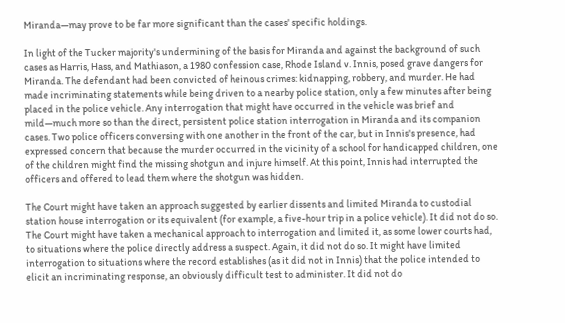Miranda—may prove to be far more significant than the cases' specific holdings.

In light of the Tucker majority's undermining of the basis for Miranda and against the background of such cases as Harris, Hass, and Mathiason, a 1980 confession case, Rhode Island v. Innis, posed grave dangers for Miranda. The defendant had been convicted of heinous crimes: kidnapping, robbery, and murder. He had made incriminating statements while being driven to a nearby police station, only a few minutes after being placed in the police vehicle. Any interrogation that might have occurred in the vehicle was brief and mild—much more so than the direct, persistent police station interrogation in Miranda and its companion cases. Two police officers conversing with one another in the front of the car, but in Innis's presence, had expressed concern that because the murder occurred in the vicinity of a school for handicapped children, one of the children might find the missing shotgun and injure himself. At this point, Innis had interrupted the officers and offered to lead them where the shotgun was hidden.

The Court might have taken an approach suggested by earlier dissents and limited Miranda to custodial station house interrogation or its equivalent (for example, a five-hour trip in a police vehicle). It did not do so. The Court might have taken a mechanical approach to interrogation and limited it, as some lower courts had, to situations where the police directly address a suspect. Again, it did not do so. It might have limited interrogation to situations where the record establishes (as it did not in Innis) that the police intended to elicit an incriminating response, an obviously difficult test to administer. It did not do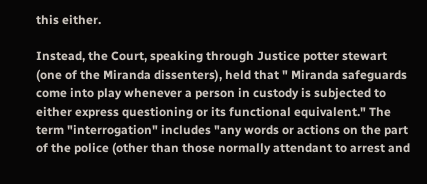this either.

Instead, the Court, speaking through Justice potter stewart (one of the Miranda dissenters), held that " Miranda safeguards come into play whenever a person in custody is subjected to either express questioning or its functional equivalent." The term "interrogation" includes "any words or actions on the part of the police (other than those normally attendant to arrest and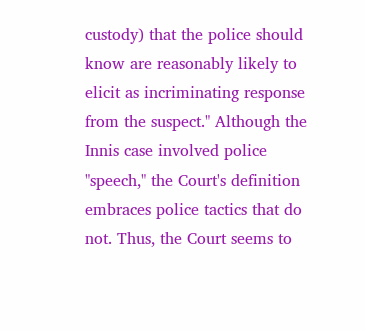custody) that the police should know are reasonably likely to elicit as incriminating response from the suspect." Although the Innis case involved police "speech," the Court's definition embraces police tactics that do not. Thus, the Court seems to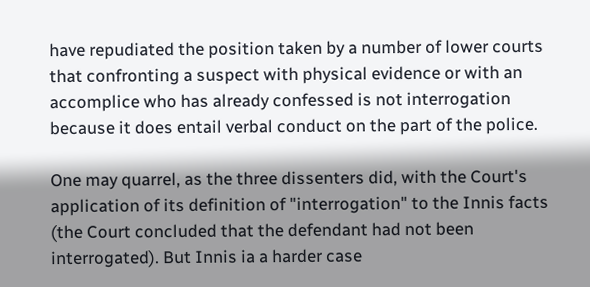have repudiated the position taken by a number of lower courts that confronting a suspect with physical evidence or with an accomplice who has already confessed is not interrogation because it does entail verbal conduct on the part of the police.

One may quarrel, as the three dissenters did, with the Court's application of its definition of "interrogation" to the Innis facts (the Court concluded that the defendant had not been interrogated). But Innis ia a harder case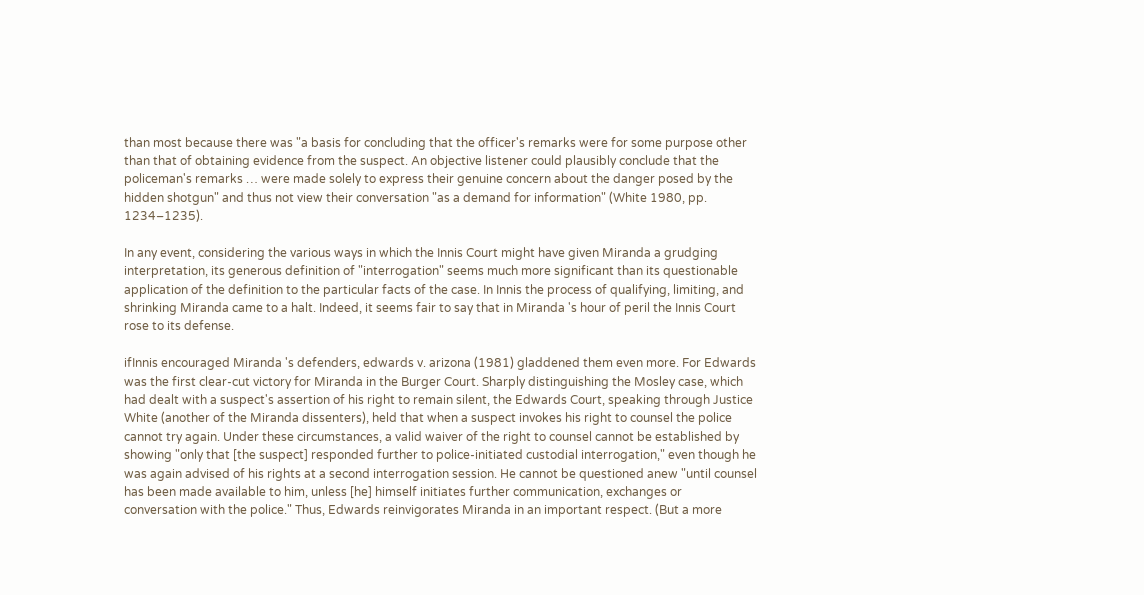than most because there was "a basis for concluding that the officer's remarks were for some purpose other than that of obtaining evidence from the suspect. An objective listener could plausibly conclude that the policeman's remarks … were made solely to express their genuine concern about the danger posed by the hidden shotgun" and thus not view their conversation "as a demand for information" (White 1980, pp. 1234–1235).

In any event, considering the various ways in which the Innis Court might have given Miranda a grudging interpretation, its generous definition of "interrogation" seems much more significant than its questionable application of the definition to the particular facts of the case. In Innis the process of qualifying, limiting, and shrinking Miranda came to a halt. Indeed, it seems fair to say that in Miranda 's hour of peril the Innis Court rose to its defense.

ifInnis encouraged Miranda 's defenders, edwards v. arizona (1981) gladdened them even more. For Edwards was the first clear-cut victory for Miranda in the Burger Court. Sharply distinguishing the Mosley case, which had dealt with a suspect's assertion of his right to remain silent, the Edwards Court, speaking through Justice White (another of the Miranda dissenters), held that when a suspect invokes his right to counsel the police cannot try again. Under these circumstances, a valid waiver of the right to counsel cannot be established by showing "only that [the suspect] responded further to police-initiated custodial interrogation," even though he was again advised of his rights at a second interrogation session. He cannot be questioned anew "until counsel has been made available to him, unless [he] himself initiates further communication, exchanges or conversation with the police." Thus, Edwards reinvigorates Miranda in an important respect. (But a more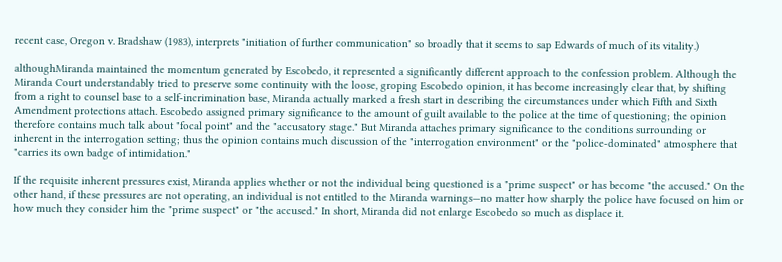recent case, Oregon v. Bradshaw (1983), interprets "initiation of further communication" so broadly that it seems to sap Edwards of much of its vitality.)

althoughMiranda maintained the momentum generated by Escobedo, it represented a significantly different approach to the confession problem. Although the Miranda Court understandably tried to preserve some continuity with the loose, groping Escobedo opinion, it has become increasingly clear that, by shifting from a right to counsel base to a self-incrimination base, Miranda actually marked a fresh start in describing the circumstances under which Fifth and Sixth Amendment protections attach. Escobedo assigned primary significance to the amount of guilt available to the police at the time of questioning; the opinion therefore contains much talk about "focal point" and the "accusatory stage." But Miranda attaches primary significance to the conditions surrounding or inherent in the interrogation setting; thus the opinion contains much discussion of the "interrogation environment" or the "police-dominated" atmosphere that "carries its own badge of intimidation."

If the requisite inherent pressures exist, Miranda applies whether or not the individual being questioned is a "prime suspect" or has become "the accused." On the other hand, if these pressures are not operating, an individual is not entitled to the Miranda warnings—no matter how sharply the police have focused on him or how much they consider him the "prime suspect" or "the accused." In short, Miranda did not enlarge Escobedo so much as displace it.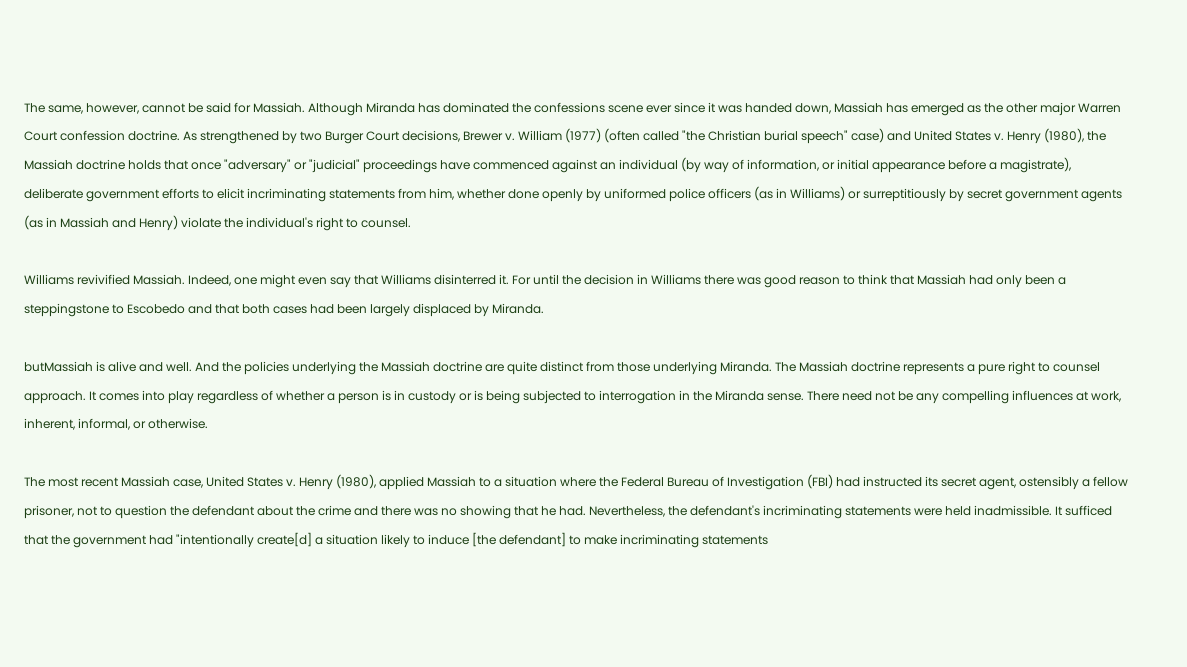The same, however, cannot be said for Massiah. Although Miranda has dominated the confessions scene ever since it was handed down, Massiah has emerged as the other major Warren Court confession doctrine. As strengthened by two Burger Court decisions, Brewer v. William (1977) (often called "the Christian burial speech" case) and United States v. Henry (1980), the Massiah doctrine holds that once "adversary" or "judicial" proceedings have commenced against an individual (by way of information, or initial appearance before a magistrate), deliberate government efforts to elicit incriminating statements from him, whether done openly by uniformed police officers (as in Williams) or surreptitiously by secret government agents (as in Massiah and Henry) violate the individual's right to counsel.

Williams revivified Massiah. Indeed, one might even say that Williams disinterred it. For until the decision in Williams there was good reason to think that Massiah had only been a steppingstone to Escobedo and that both cases had been largely displaced by Miranda.

butMassiah is alive and well. And the policies underlying the Massiah doctrine are quite distinct from those underlying Miranda. The Massiah doctrine represents a pure right to counsel approach. It comes into play regardless of whether a person is in custody or is being subjected to interrogation in the Miranda sense. There need not be any compelling influences at work, inherent, informal, or otherwise.

The most recent Massiah case, United States v. Henry (1980), applied Massiah to a situation where the Federal Bureau of Investigation (FBI) had instructed its secret agent, ostensibly a fellow prisoner, not to question the defendant about the crime and there was no showing that he had. Nevertheless, the defendant's incriminating statements were held inadmissible. It sufficed that the government had "intentionally create[d] a situation likely to induce [the defendant] to make incriminating statements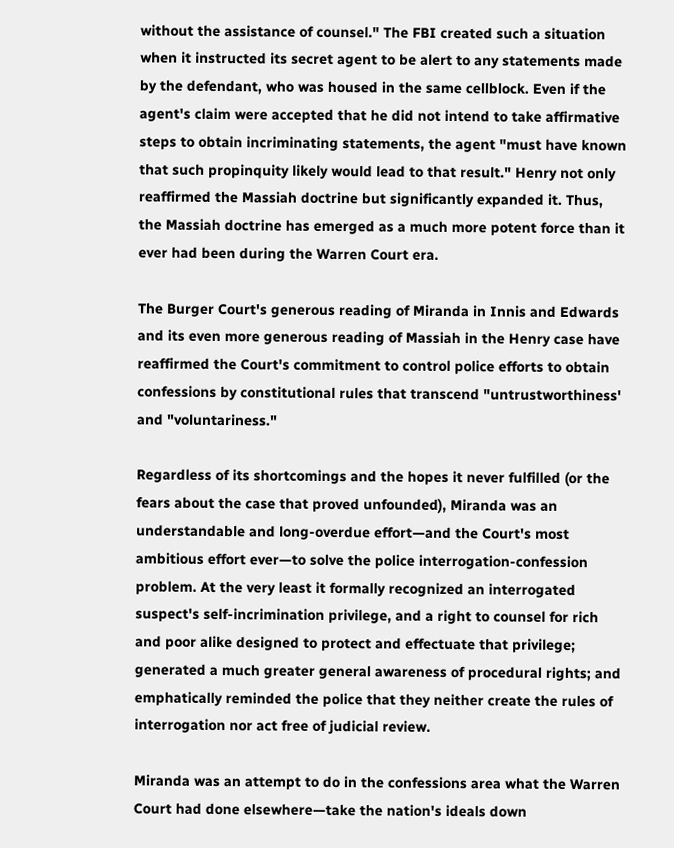without the assistance of counsel." The FBI created such a situation when it instructed its secret agent to be alert to any statements made by the defendant, who was housed in the same cellblock. Even if the agent's claim were accepted that he did not intend to take affirmative steps to obtain incriminating statements, the agent "must have known that such propinquity likely would lead to that result." Henry not only reaffirmed the Massiah doctrine but significantly expanded it. Thus, the Massiah doctrine has emerged as a much more potent force than it ever had been during the Warren Court era.

The Burger Court's generous reading of Miranda in Innis and Edwards and its even more generous reading of Massiah in the Henry case have reaffirmed the Court's commitment to control police efforts to obtain confessions by constitutional rules that transcend "untrustworthiness' and "voluntariness."

Regardless of its shortcomings and the hopes it never fulfilled (or the fears about the case that proved unfounded), Miranda was an understandable and long-overdue effort—and the Court's most ambitious effort ever—to solve the police interrogation-confession problem. At the very least it formally recognized an interrogated suspect's self-incrimination privilege, and a right to counsel for rich and poor alike designed to protect and effectuate that privilege; generated a much greater general awareness of procedural rights; and emphatically reminded the police that they neither create the rules of interrogation nor act free of judicial review.

Miranda was an attempt to do in the confessions area what the Warren Court had done elsewhere—take the nation's ideals down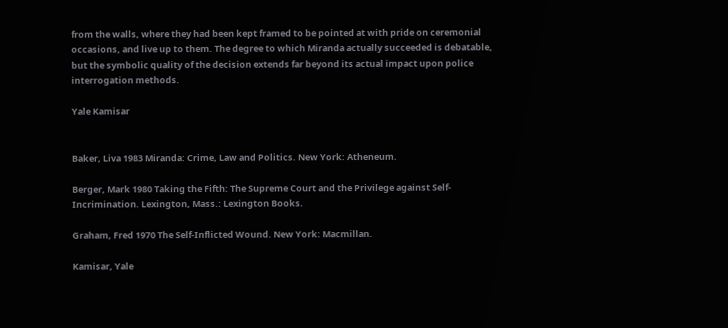from the walls, where they had been kept framed to be pointed at with pride on ceremonial occasions, and live up to them. The degree to which Miranda actually succeeded is debatable, but the symbolic quality of the decision extends far beyond its actual impact upon police interrogation methods.

Yale Kamisar


Baker, Liva 1983 Miranda: Crime, Law and Politics. New York: Atheneum.

Berger, Mark 1980 Taking the Fifth: The Supreme Court and the Privilege against Self-Incrimination. Lexington, Mass.: Lexington Books.

Graham, Fred 1970 The Self-Inflicted Wound. New York: Macmillan.

Kamisar, Yale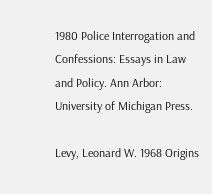1980 Police Interrogation and Confessions: Essays in Law and Policy. Ann Arbor: University of Michigan Press.

Levy, Leonard W. 1968 Origins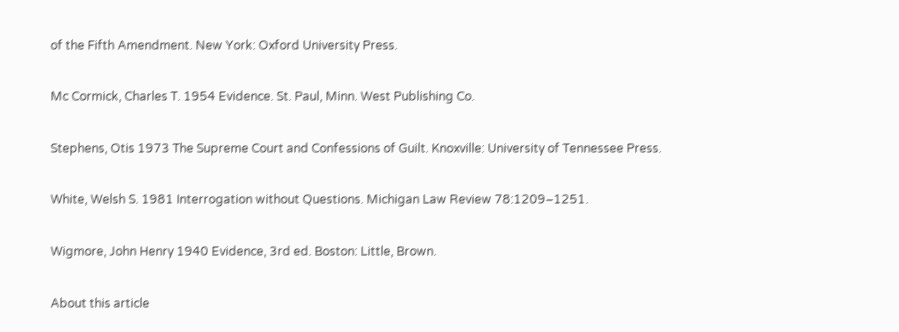of the Fifth Amendment. New York: Oxford University Press.

Mc Cormick, Charles T. 1954 Evidence. St. Paul, Minn. West Publishing Co.

Stephens, Otis 1973 The Supreme Court and Confessions of Guilt. Knoxville: University of Tennessee Press.

White, Welsh S. 1981 Interrogation without Questions. Michigan Law Review 78:1209–1251.

Wigmore, John Henry 1940 Evidence, 3rd ed. Boston: Little, Brown.

About this article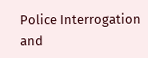Police Interrogation and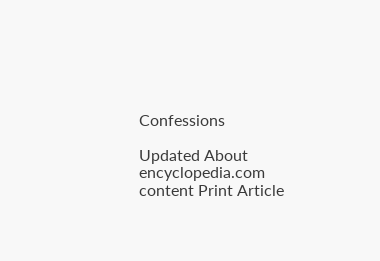Confessions

Updated About encyclopedia.com content Print Article